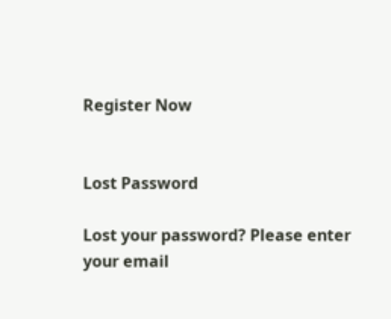Register Now


Lost Password

Lost your password? Please enter your email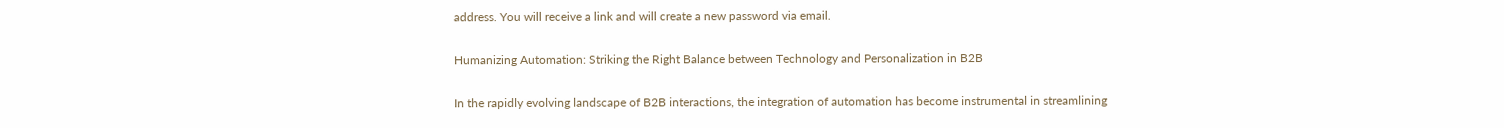address. You will receive a link and will create a new password via email.

Humanizing Automation: Striking the Right Balance between Technology and Personalization in B2B

In the rapidly evolving landscape of B2B interactions, the integration of automation has become instrumental in streamlining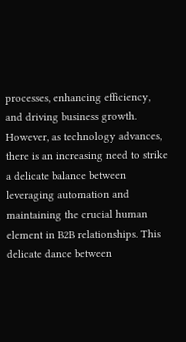processes, enhancing efficiency, and driving business growth. However, as technology advances, there is an increasing need to strike a delicate balance between leveraging automation and maintaining the crucial human element in B2B relationships. This delicate dance between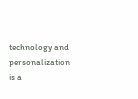technology and personalization is a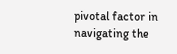pivotal factor in navigating the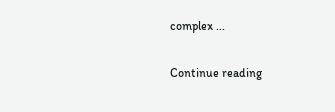complex ...

Continue reading